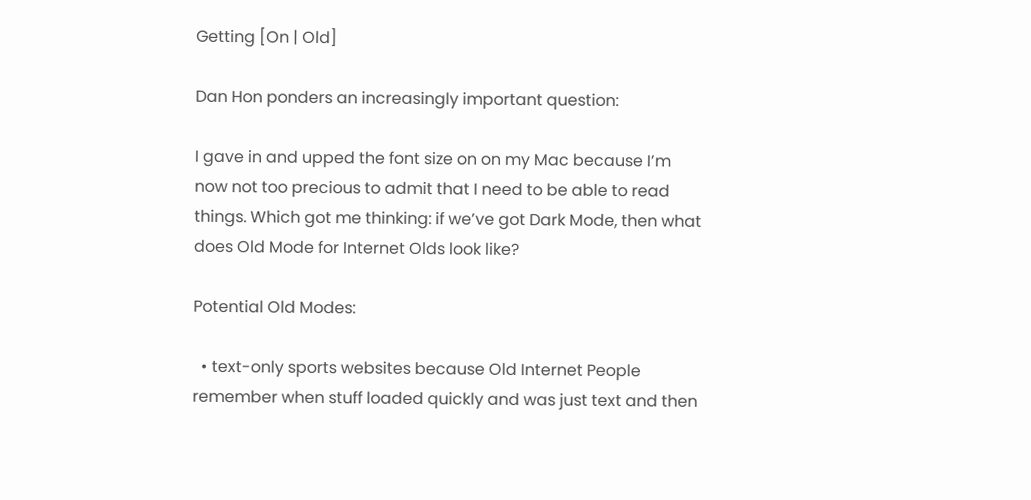Getting [On | Old]

Dan Hon ponders an increasingly important question:

I gave in and upped the font size on on my Mac because I’m now not too precious to admit that I need to be able to read things. Which got me thinking: if we’ve got Dark Mode, then what does Old Mode for Internet Olds look like?

Potential Old Modes:

  • text-only sports websites because Old Internet People remember when stuff loaded quickly and was just text and then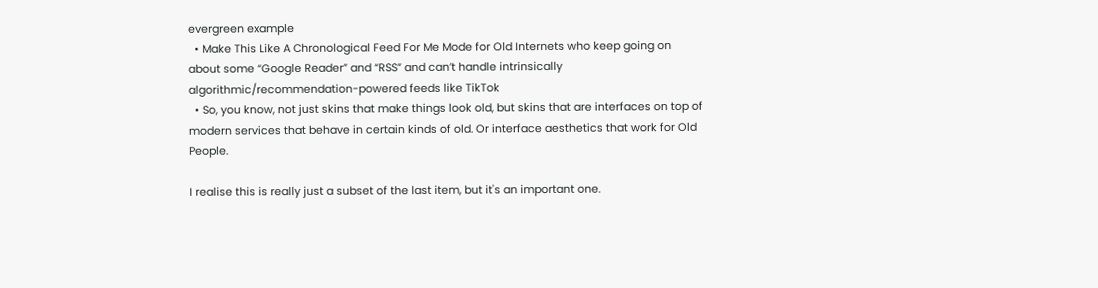evergreen example
  • Make This Like A Chronological Feed For Me Mode for Old Internets who keep going on about some “Google Reader” and “RSS” and can’t handle intrinsically algorithmic/recommendation-powered feeds like TikTok
  • So, you know, not just skins that make things look old, but skins that are interfaces on top of modern services that behave in certain kinds of old. Or interface aesthetics that work for Old People.

I realise this is really just a subset of the last item, but it's an important one.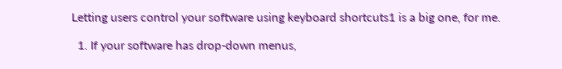Letting users control your software using keyboard shortcuts1 is a big one, for me.

  1. If your software has drop-down menus,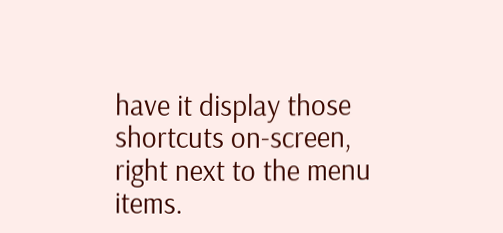have it display those shortcuts on-screen, right next to the menu items.